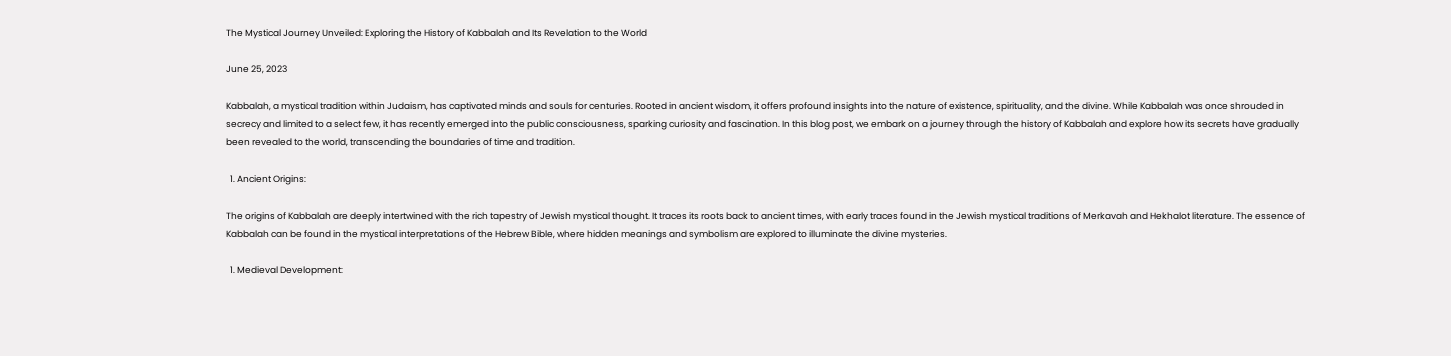The Mystical Journey Unveiled: Exploring the History of Kabbalah and Its Revelation to the World

June 25, 2023

Kabbalah, a mystical tradition within Judaism, has captivated minds and souls for centuries. Rooted in ancient wisdom, it offers profound insights into the nature of existence, spirituality, and the divine. While Kabbalah was once shrouded in secrecy and limited to a select few, it has recently emerged into the public consciousness, sparking curiosity and fascination. In this blog post, we embark on a journey through the history of Kabbalah and explore how its secrets have gradually been revealed to the world, transcending the boundaries of time and tradition.

  1. Ancient Origins:

The origins of Kabbalah are deeply intertwined with the rich tapestry of Jewish mystical thought. It traces its roots back to ancient times, with early traces found in the Jewish mystical traditions of Merkavah and Hekhalot literature. The essence of Kabbalah can be found in the mystical interpretations of the Hebrew Bible, where hidden meanings and symbolism are explored to illuminate the divine mysteries.

  1. Medieval Development: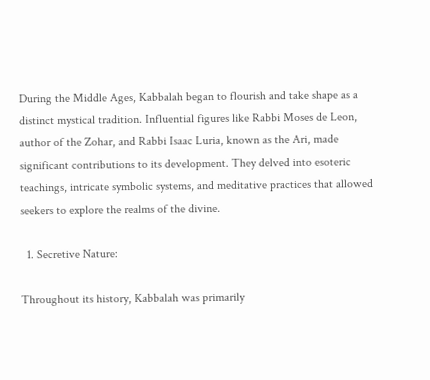During the Middle Ages, Kabbalah began to flourish and take shape as a distinct mystical tradition. Influential figures like Rabbi Moses de Leon, author of the Zohar, and Rabbi Isaac Luria, known as the Ari, made significant contributions to its development. They delved into esoteric teachings, intricate symbolic systems, and meditative practices that allowed seekers to explore the realms of the divine.

  1. Secretive Nature:

Throughout its history, Kabbalah was primarily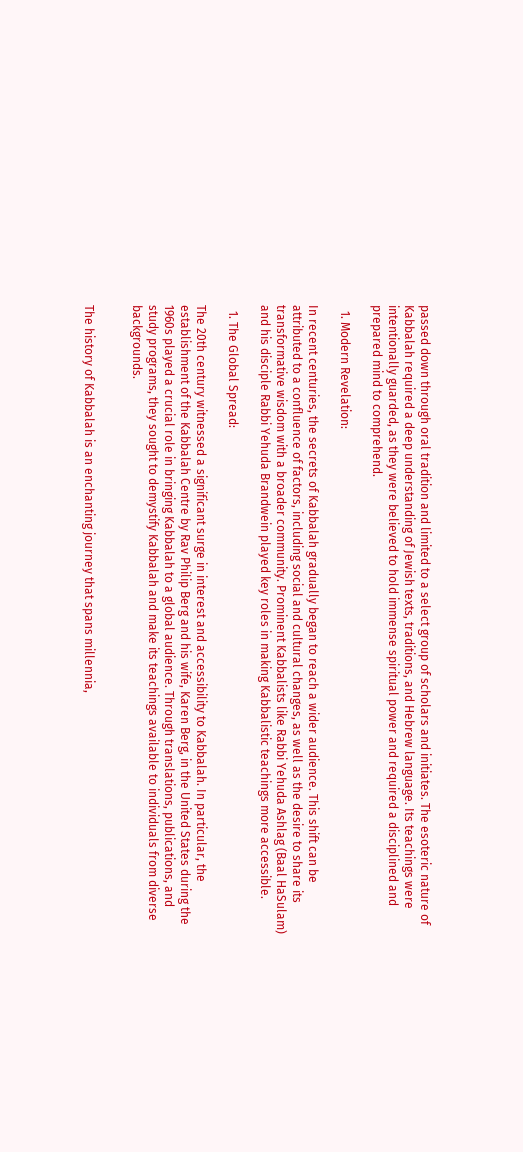passed down through oral tradition and limited to a select group of scholars and initiates. The esoteric nature of Kabbalah required a deep understanding of Jewish texts, traditions, and Hebrew language. Its teachings were intentionally guarded, as they were believed to hold immense spiritual power and required a disciplined and prepared mind to comprehend.

  1. Modern Revelation:

In recent centuries, the secrets of Kabbalah gradually began to reach a wider audience. This shift can be attributed to a confluence of factors, including social and cultural changes, as well as the desire to share its transformative wisdom with a broader community. Prominent Kabbalists like Rabbi Yehuda Ashlag (Baal HaSulam) and his disciple Rabbi Yehuda Brandwein played key roles in making Kabbalistic teachings more accessible.

  1. The Global Spread:

The 20th century witnessed a significant surge in interest and accessibility to Kabbalah. In particular, the establishment of the Kabbalah Centre by Rav Philip Berg and his wife, Karen Berg, in the United States during the 1960s played a crucial role in bringing Kabbalah to a global audience. Through translations, publications, and study programs, they sought to demystify Kabbalah and make its teachings available to individuals from diverse backgrounds.


The history of Kabbalah is an enchanting journey that spans millennia,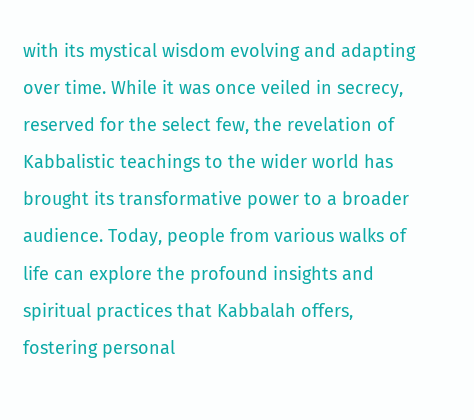with its mystical wisdom evolving and adapting over time. While it was once veiled in secrecy, reserved for the select few, the revelation of Kabbalistic teachings to the wider world has brought its transformative power to a broader audience. Today, people from various walks of life can explore the profound insights and spiritual practices that Kabbalah offers, fostering personal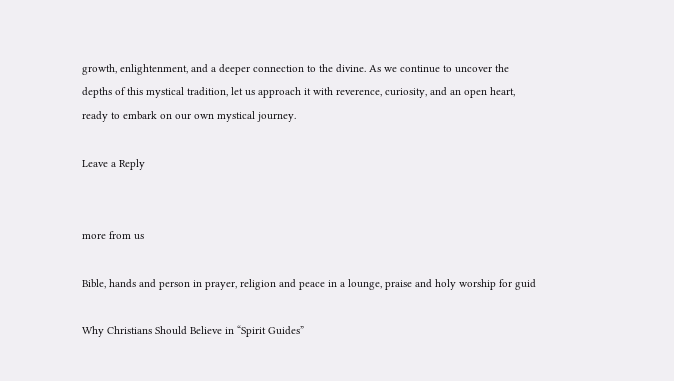growth, enlightenment, and a deeper connection to the divine. As we continue to uncover the depths of this mystical tradition, let us approach it with reverence, curiosity, and an open heart, ready to embark on our own mystical journey.

Leave a Reply


more from us

Bible, hands and person in prayer, religion and peace in a lounge, praise and holy worship for guid

Why Christians Should Believe in “Spirit Guides”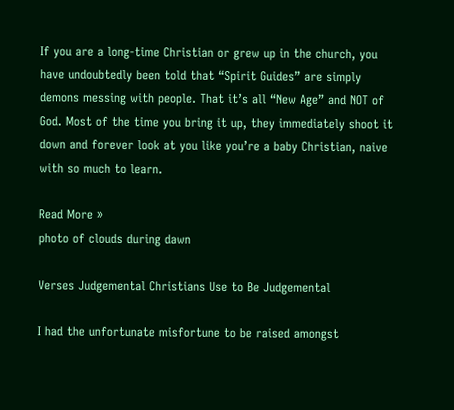If you are a long-time Christian or grew up in the church, you have undoubtedly been told that “Spirit Guides” are simply demons messing with people. That it’s all “New Age” and NOT of God. Most of the time you bring it up, they immediately shoot it down and forever look at you like you’re a baby Christian, naive with so much to learn.

Read More »
photo of clouds during dawn

Verses Judgemental Christians Use to Be Judgemental

I had the unfortunate misfortune to be raised amongst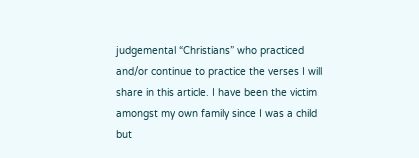judgemental “Christians” who practiced and/or continue to practice the verses I will share in this article. I have been the victim amongst my own family since I was a child but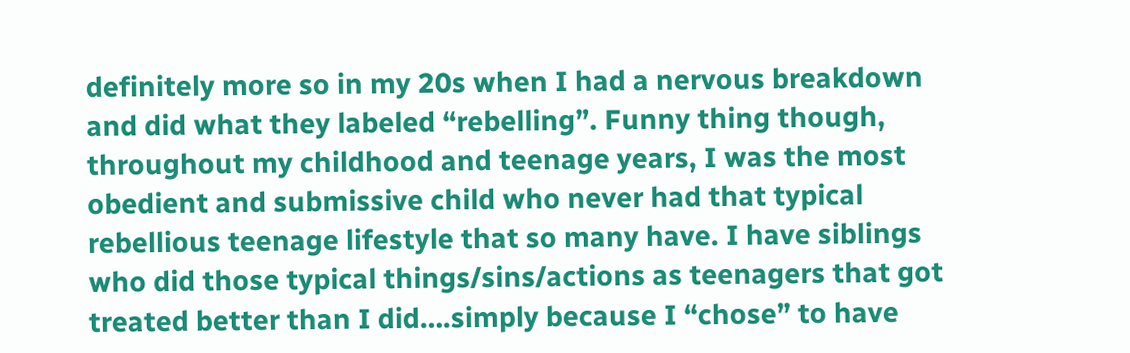definitely more so in my 20s when I had a nervous breakdown and did what they labeled “rebelling”. Funny thing though, throughout my childhood and teenage years, I was the most obedient and submissive child who never had that typical rebellious teenage lifestyle that so many have. I have siblings who did those typical things/sins/actions as teenagers that got treated better than I did….simply because I “chose” to have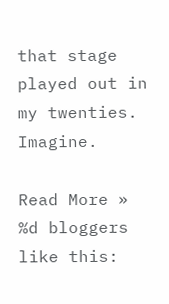that stage played out in my twenties. Imagine.

Read More »
%d bloggers like this: